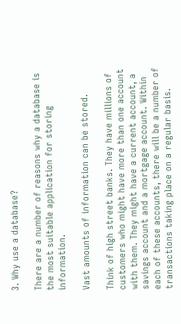3. Why use a database?

There are a number of reasons why a database is the most suitable application for storing information.

Vast amounts of information can be stored.

Think of high street banks. They have millions of customers who might have more than one account with them. They might have a current account, a savings account and a mortgage account. Within each of these accounts, there will be a number of transactions taking place on a regular basis.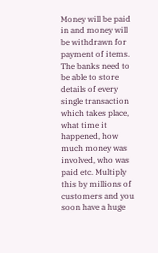Money will be paid in and money will be withdrawn for payment of items. The banks need to be able to store details of every single transaction which takes place, what time it happened, how much money was involved, who was paid etc. Multiply this by millions of customers and you soon have a huge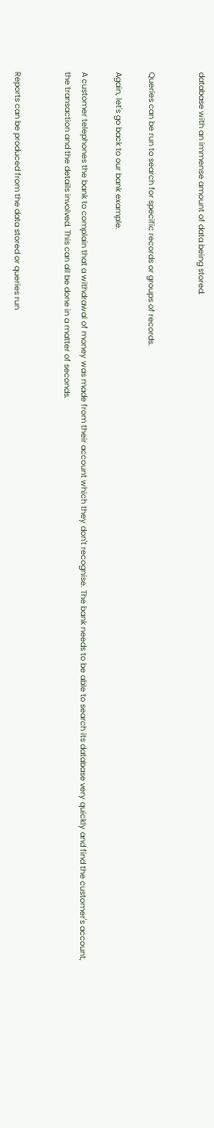database with an immense amount of data being stored.


Queries can be run to search for specific records or groups of records.

Again, let's go back to our bank example.

A customer telephones the bank to complain that a withdrawal of money was made from their account which they don't recognise. The bank needs to be able to search its database very quickly and find the customer's account, the transaction and the details involved. This can all be done in a matter of seconds.


Reports can be produced from the data stored or queries run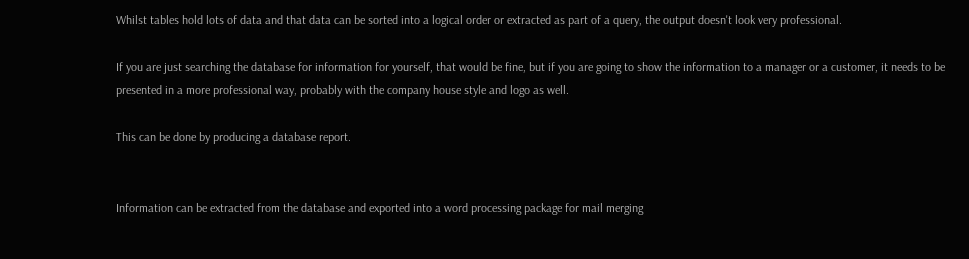Whilst tables hold lots of data and that data can be sorted into a logical order or extracted as part of a query, the output doesn't look very professional.

If you are just searching the database for information for yourself, that would be fine, but if you are going to show the information to a manager or a customer, it needs to be presented in a more professional way, probably with the company house style and logo as well.

This can be done by producing a database report.


Information can be extracted from the database and exported into a word processing package for mail merging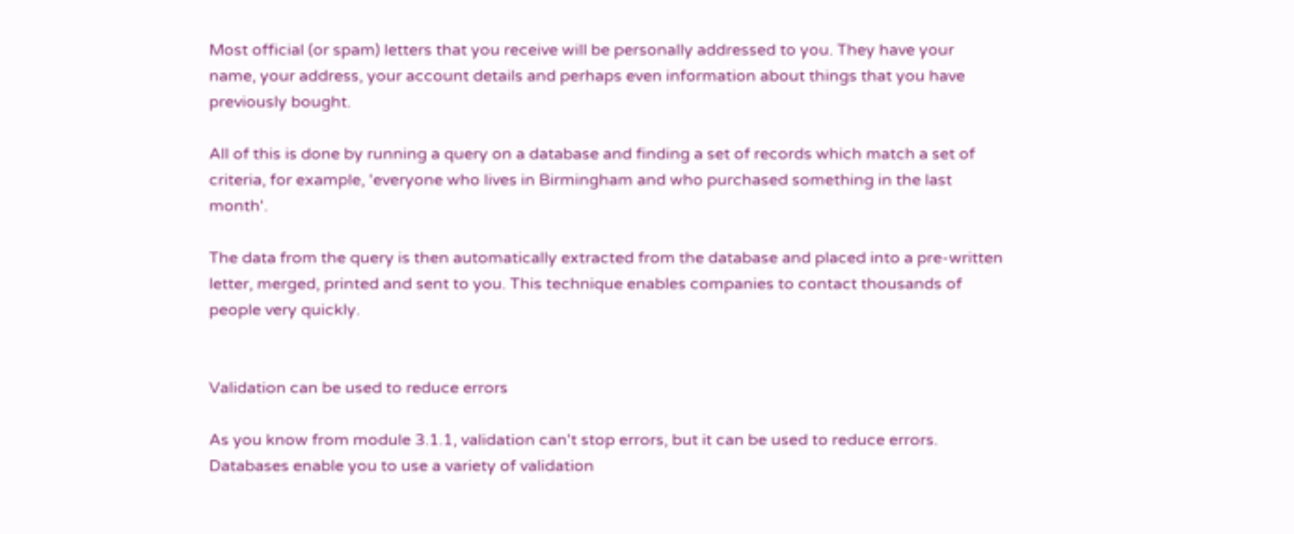Most official (or spam) letters that you receive will be personally addressed to you. They have your name, your address, your account details and perhaps even information about things that you have previously bought.

All of this is done by running a query on a database and finding a set of records which match a set of criteria, for example, 'everyone who lives in Birmingham and who purchased something in the last month'.

The data from the query is then automatically extracted from the database and placed into a pre-written letter, merged, printed and sent to you. This technique enables companies to contact thousands of people very quickly.


Validation can be used to reduce errors

As you know from module 3.1.1, validation can't stop errors, but it can be used to reduce errors. Databases enable you to use a variety of validation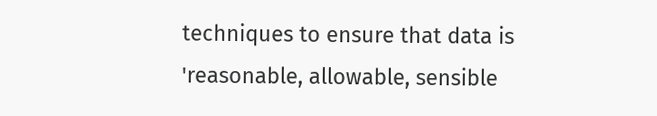techniques to ensure that data is 'reasonable, allowable, sensible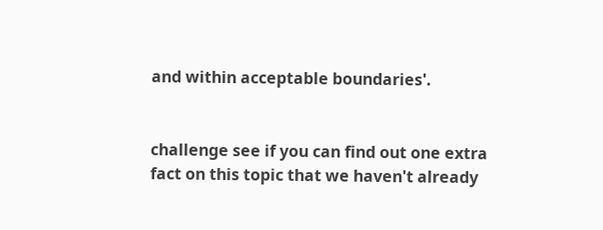and within acceptable boundaries'.


challenge see if you can find out one extra fact on this topic that we haven't already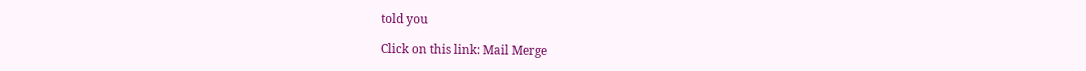told you

Click on this link: Mail Merge